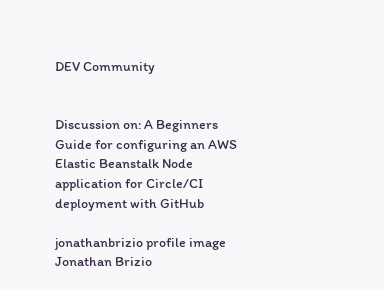DEV Community


Discussion on: A Beginners Guide for configuring an AWS Elastic Beanstalk Node application for Circle/CI deployment with GitHub

jonathanbrizio profile image
Jonathan Brizio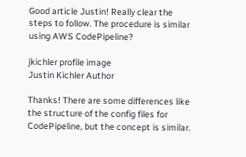Good article Justin! Really clear the steps to follow. The procedure is similar using AWS CodePipeline?

jkichler profile image
Justin Kichler Author

Thanks! There are some differences like the structure of the config files for CodePipeline, but the concept is similar.